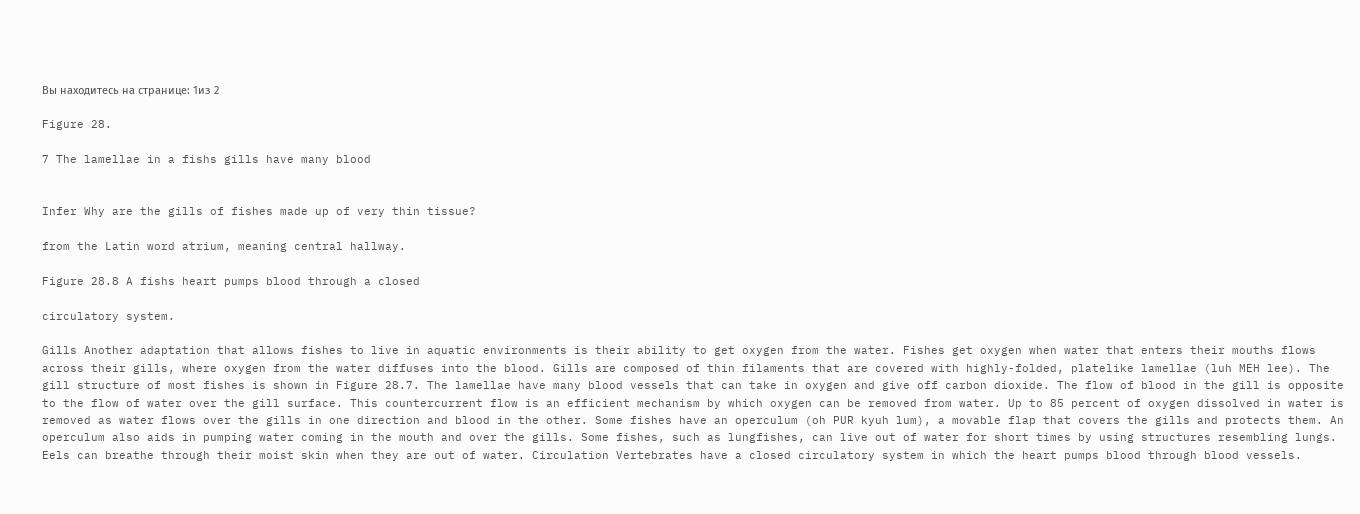Вы находитесь на странице: 1из 2

Figure 28.

7 The lamellae in a fishs gills have many blood


Infer Why are the gills of fishes made up of very thin tissue?

from the Latin word atrium, meaning central hallway.

Figure 28.8 A fishs heart pumps blood through a closed

circulatory system.

Gills Another adaptation that allows fishes to live in aquatic environments is their ability to get oxygen from the water. Fishes get oxygen when water that enters their mouths flows across their gills, where oxygen from the water diffuses into the blood. Gills are composed of thin filaments that are covered with highly-folded, platelike lamellae (luh MEH lee). The gill structure of most fishes is shown in Figure 28.7. The lamellae have many blood vessels that can take in oxygen and give off carbon dioxide. The flow of blood in the gill is opposite to the flow of water over the gill surface. This countercurrent flow is an efficient mechanism by which oxygen can be removed from water. Up to 85 percent of oxygen dissolved in water is removed as water flows over the gills in one direction and blood in the other. Some fishes have an operculum (oh PUR kyuh lum), a movable flap that covers the gills and protects them. An operculum also aids in pumping water coming in the mouth and over the gills. Some fishes, such as lungfishes, can live out of water for short times by using structures resembling lungs. Eels can breathe through their moist skin when they are out of water. Circulation Vertebrates have a closed circulatory system in which the heart pumps blood through blood vessels.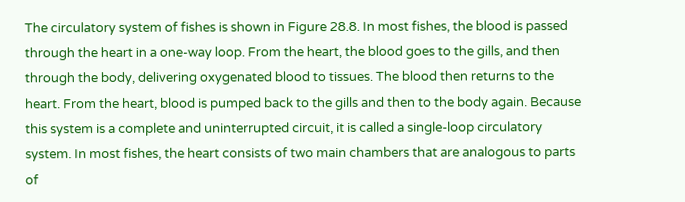The circulatory system of fishes is shown in Figure 28.8. In most fishes, the blood is passed through the heart in a one-way loop. From the heart, the blood goes to the gills, and then through the body, delivering oxygenated blood to tissues. The blood then returns to the heart. From the heart, blood is pumped back to the gills and then to the body again. Because this system is a complete and uninterrupted circuit, it is called a single-loop circulatory system. In most fishes, the heart consists of two main chambers that are analogous to parts of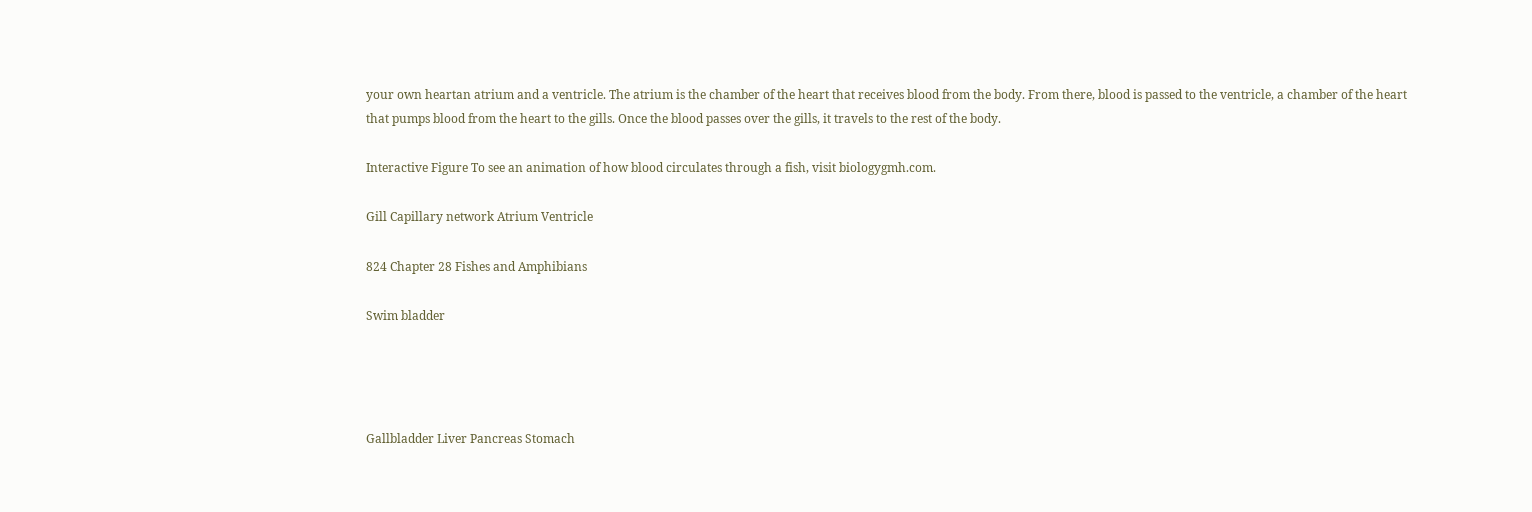your own heartan atrium and a ventricle. The atrium is the chamber of the heart that receives blood from the body. From there, blood is passed to the ventricle, a chamber of the heart that pumps blood from the heart to the gills. Once the blood passes over the gills, it travels to the rest of the body.

Interactive Figure To see an animation of how blood circulates through a fish, visit biologygmh.com.

Gill Capillary network Atrium Ventricle

824 Chapter 28 Fishes and Amphibians

Swim bladder




Gallbladder Liver Pancreas Stomach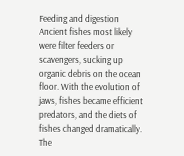Feeding and digestion Ancient fishes most likely were filter feeders or scavengers, sucking up organic debris on the ocean floor. With the evolution of jaws, fishes became efficient predators, and the diets of fishes changed dramatically. The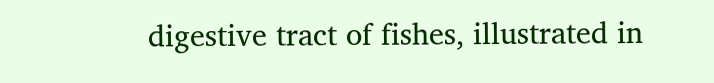digestive tract of fishes, illustrated in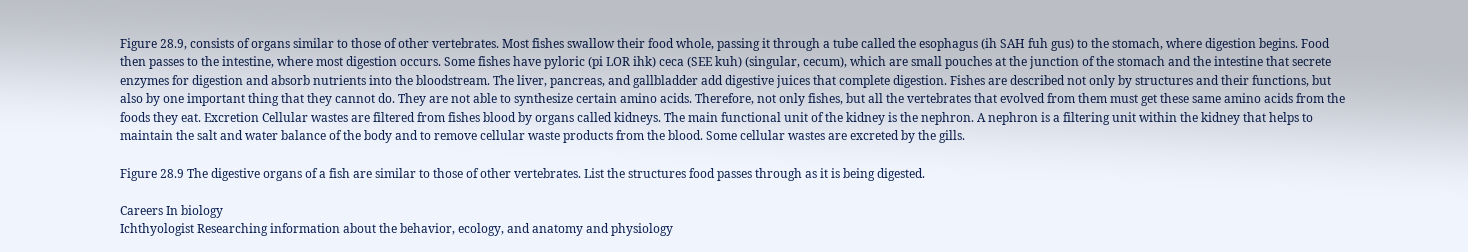Figure 28.9, consists of organs similar to those of other vertebrates. Most fishes swallow their food whole, passing it through a tube called the esophagus (ih SAH fuh gus) to the stomach, where digestion begins. Food then passes to the intestine, where most digestion occurs. Some fishes have pyloric (pi LOR ihk) ceca (SEE kuh) (singular, cecum), which are small pouches at the junction of the stomach and the intestine that secrete enzymes for digestion and absorb nutrients into the bloodstream. The liver, pancreas, and gallbladder add digestive juices that complete digestion. Fishes are described not only by structures and their functions, but also by one important thing that they cannot do. They are not able to synthesize certain amino acids. Therefore, not only fishes, but all the vertebrates that evolved from them must get these same amino acids from the foods they eat. Excretion Cellular wastes are filtered from fishes blood by organs called kidneys. The main functional unit of the kidney is the nephron. A nephron is a filtering unit within the kidney that helps to maintain the salt and water balance of the body and to remove cellular waste products from the blood. Some cellular wastes are excreted by the gills.

Figure 28.9 The digestive organs of a fish are similar to those of other vertebrates. List the structures food passes through as it is being digested.

Careers In biology
Ichthyologist Researching information about the behavior, ecology, and anatomy and physiology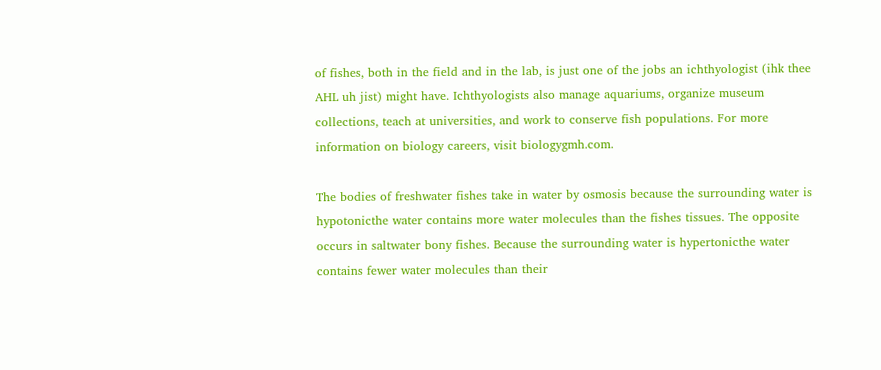of fishes, both in the field and in the lab, is just one of the jobs an ichthyologist (ihk thee AHL uh jist) might have. Ichthyologists also manage aquariums, organize museum collections, teach at universities, and work to conserve fish populations. For more information on biology careers, visit biologygmh.com.

The bodies of freshwater fishes take in water by osmosis because the surrounding water is hypotonicthe water contains more water molecules than the fishes tissues. The opposite occurs in saltwater bony fishes. Because the surrounding water is hypertonicthe water contains fewer water molecules than their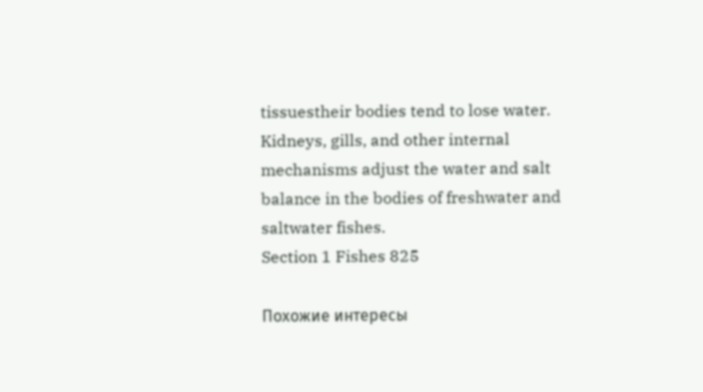tissuestheir bodies tend to lose water. Kidneys, gills, and other internal mechanisms adjust the water and salt balance in the bodies of freshwater and saltwater fishes.
Section 1 Fishes 825

Похожие интересы